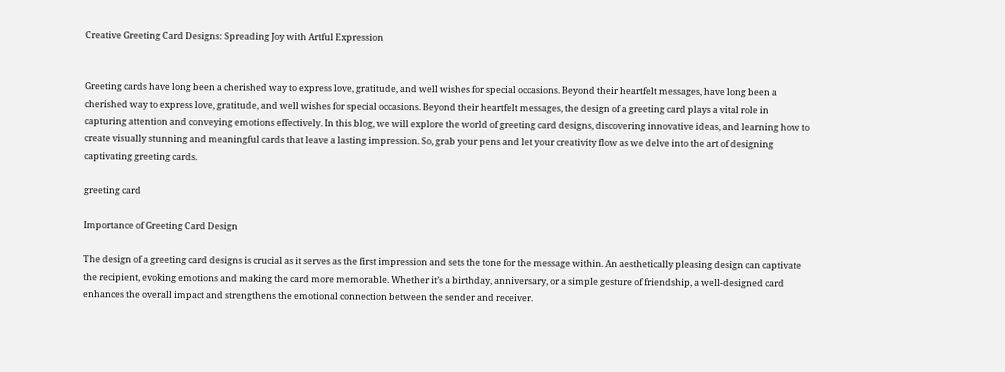Creative Greeting Card Designs: Spreading Joy with Artful Expression


Greeting cards have long been a cherished way to express love, gratitude, and well wishes for special occasions. Beyond their heartfelt messages, have long been a cherished way to express love, gratitude, and well wishes for special occasions. Beyond their heartfelt messages, the design of a greeting card plays a vital role in capturing attention and conveying emotions effectively. In this blog, we will explore the world of greeting card designs, discovering innovative ideas, and learning how to create visually stunning and meaningful cards that leave a lasting impression. So, grab your pens and let your creativity flow as we delve into the art of designing captivating greeting cards.

greeting card

Importance of Greeting Card Design

The design of a greeting card designs is crucial as it serves as the first impression and sets the tone for the message within. An aesthetically pleasing design can captivate the recipient, evoking emotions and making the card more memorable. Whether it’s a birthday, anniversary, or a simple gesture of friendship, a well-designed card enhances the overall impact and strengthens the emotional connection between the sender and receiver.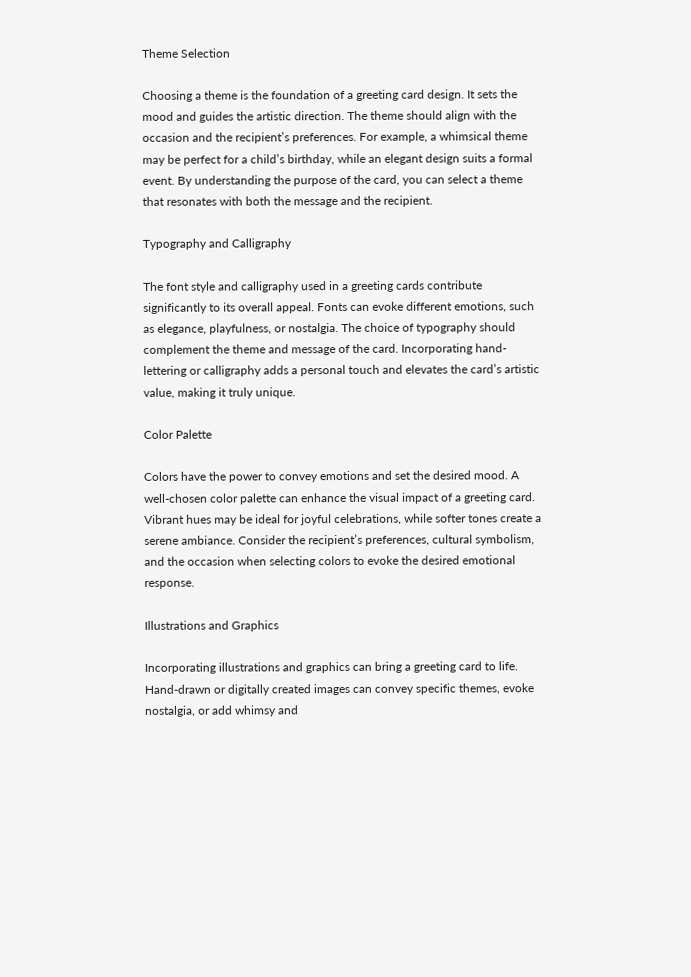Theme Selection

Choosing a theme is the foundation of a greeting card design. It sets the mood and guides the artistic direction. The theme should align with the occasion and the recipient’s preferences. For example, a whimsical theme may be perfect for a child’s birthday, while an elegant design suits a formal event. By understanding the purpose of the card, you can select a theme that resonates with both the message and the recipient.

Typography and Calligraphy

The font style and calligraphy used in a greeting cards contribute significantly to its overall appeal. Fonts can evoke different emotions, such as elegance, playfulness, or nostalgia. The choice of typography should complement the theme and message of the card. Incorporating hand-lettering or calligraphy adds a personal touch and elevates the card’s artistic value, making it truly unique.

Color Palette

Colors have the power to convey emotions and set the desired mood. A well-chosen color palette can enhance the visual impact of a greeting card. Vibrant hues may be ideal for joyful celebrations, while softer tones create a serene ambiance. Consider the recipient’s preferences, cultural symbolism, and the occasion when selecting colors to evoke the desired emotional response.

Illustrations and Graphics

Incorporating illustrations and graphics can bring a greeting card to life. Hand-drawn or digitally created images can convey specific themes, evoke nostalgia, or add whimsy and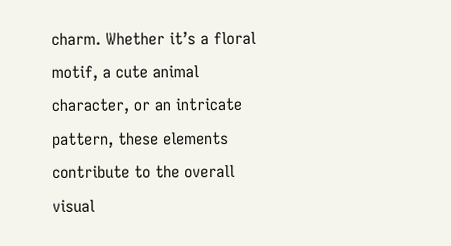charm. Whether it’s a floral motif, a cute animal character, or an intricate pattern, these elements contribute to the overall visual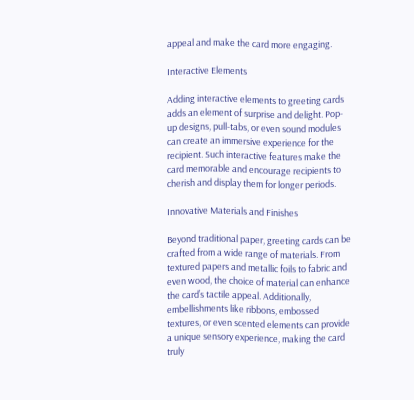appeal and make the card more engaging.

Interactive Elements

Adding interactive elements to greeting cards adds an element of surprise and delight. Pop-up designs, pull-tabs, or even sound modules can create an immersive experience for the recipient. Such interactive features make the card memorable and encourage recipients to cherish and display them for longer periods.

Innovative Materials and Finishes

Beyond traditional paper, greeting cards can be crafted from a wide range of materials. From textured papers and metallic foils to fabric and even wood, the choice of material can enhance the card’s tactile appeal. Additionally, embellishments like ribbons, embossed textures, or even scented elements can provide a unique sensory experience, making the card truly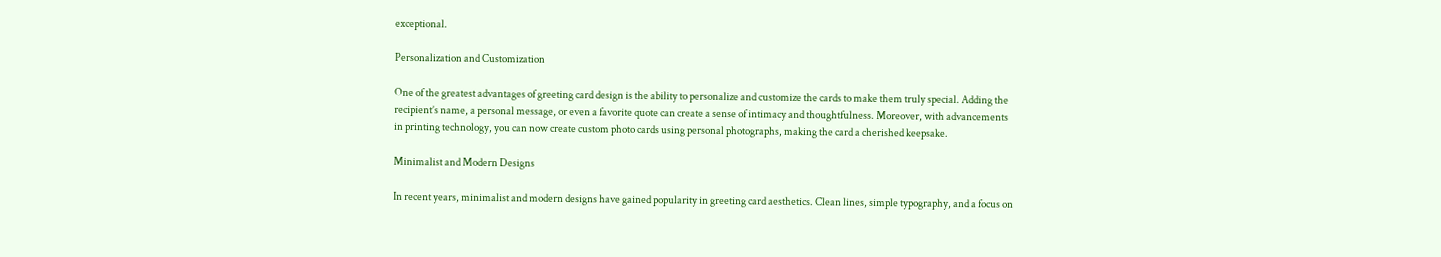exceptional.

Personalization and Customization

One of the greatest advantages of greeting card design is the ability to personalize and customize the cards to make them truly special. Adding the recipient’s name, a personal message, or even a favorite quote can create a sense of intimacy and thoughtfulness. Moreover, with advancements in printing technology, you can now create custom photo cards using personal photographs, making the card a cherished keepsake.

Minimalist and Modern Designs

In recent years, minimalist and modern designs have gained popularity in greeting card aesthetics. Clean lines, simple typography, and a focus on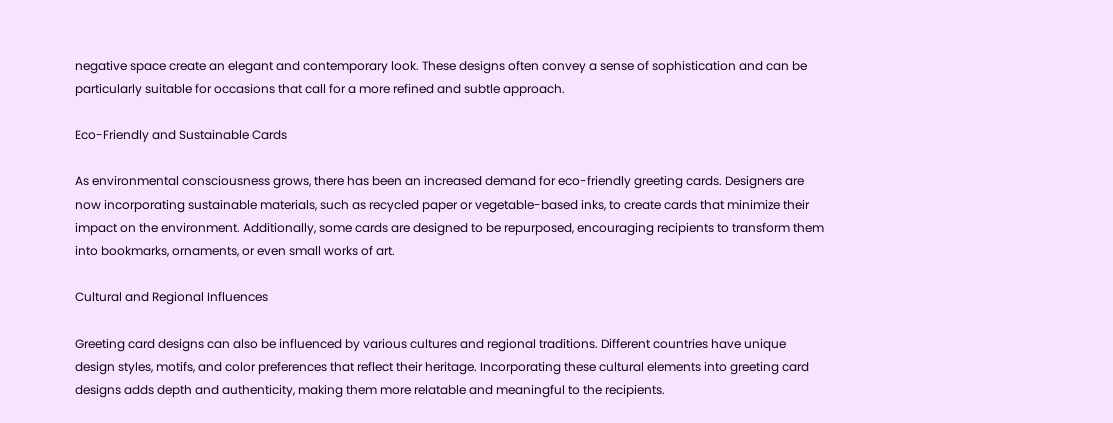negative space create an elegant and contemporary look. These designs often convey a sense of sophistication and can be particularly suitable for occasions that call for a more refined and subtle approach.

Eco-Friendly and Sustainable Cards

As environmental consciousness grows, there has been an increased demand for eco-friendly greeting cards. Designers are now incorporating sustainable materials, such as recycled paper or vegetable-based inks, to create cards that minimize their impact on the environment. Additionally, some cards are designed to be repurposed, encouraging recipients to transform them into bookmarks, ornaments, or even small works of art.

Cultural and Regional Influences

Greeting card designs can also be influenced by various cultures and regional traditions. Different countries have unique design styles, motifs, and color preferences that reflect their heritage. Incorporating these cultural elements into greeting card designs adds depth and authenticity, making them more relatable and meaningful to the recipients.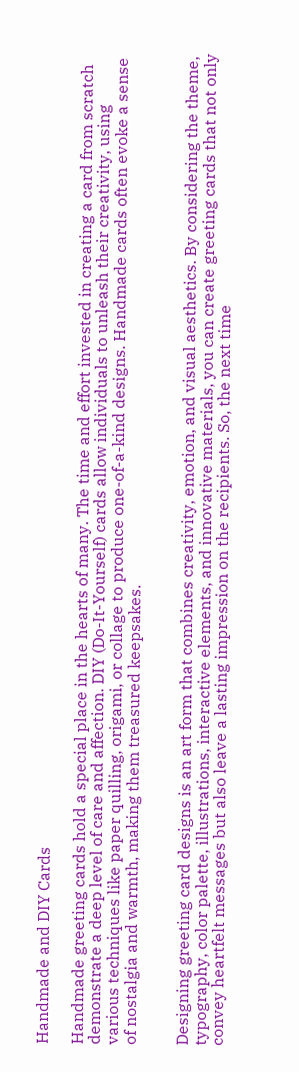Handmade and DIY Cards

Handmade greeting cards hold a special place in the hearts of many. The time and effort invested in creating a card from scratch demonstrate a deep level of care and affection. DIY (Do-It-Yourself) cards allow individuals to unleash their creativity, using various techniques like paper quilling, origami, or collage to produce one-of-a-kind designs. Handmade cards often evoke a sense of nostalgia and warmth, making them treasured keepsakes.


Designing greeting card designs is an art form that combines creativity, emotion, and visual aesthetics. By considering the theme, typography, color palette, illustrations, interactive elements, and innovative materials, you can create greeting cards that not only convey heartfelt messages but also leave a lasting impression on the recipients. So, the next time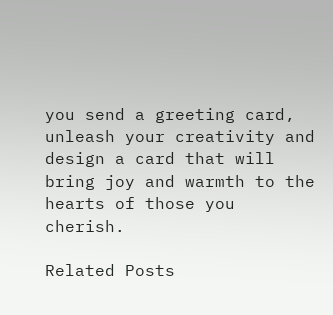you send a greeting card, unleash your creativity and design a card that will bring joy and warmth to the hearts of those you cherish.

Related Posts